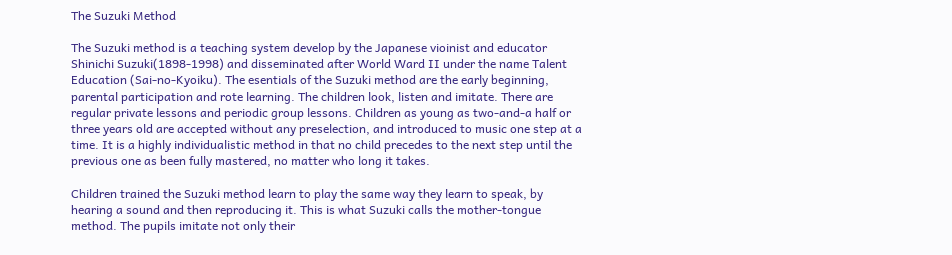The Suzuki Method

The Suzuki method is a teaching system develop by the Japanese vioinist and educator Shinichi Suzuki(1898-1998) and disseminated after World Ward II under the name Talent Education (Sai-no-Kyoiku). The esentials of the Suzuki method are the early beginning, parental participation and rote learning. The children look, listen and imitate. There are regular private lessons and periodic group lessons. Children as young as two-and-a half or three years old are accepted without any preselection, and introduced to music one step at a time. It is a highly individualistic method in that no child precedes to the next step until the previous one as been fully mastered, no matter who long it takes.

Children trained the Suzuki method learn to play the same way they learn to speak, by hearing a sound and then reproducing it. This is what Suzuki calls the mother-tongue method. The pupils imitate not only their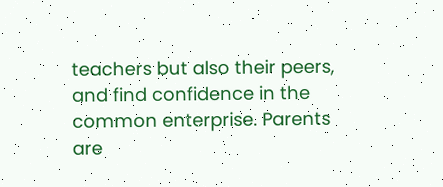teachers but also their peers, and find confidence in the common enterprise. Parents are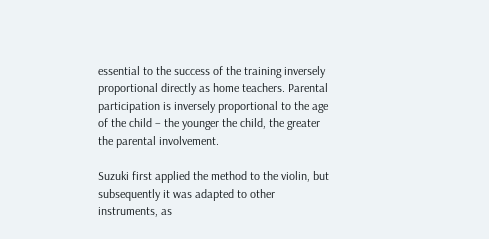essential to the success of the training inversely proportional directly as home teachers. Parental participation is inversely proportional to the age of the child – the younger the child, the greater the parental involvement.

Suzuki first applied the method to the violin, but subsequently it was adapted to other instruments, as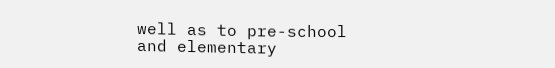well as to pre-school and elementary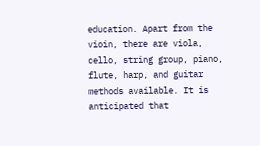education. Apart from the vioin, there are viola, cello, string group, piano, flute, harp, and guitar methods available. It is anticipated that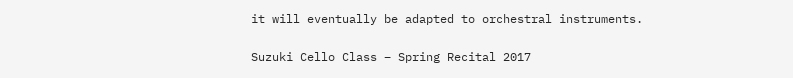it will eventually be adapted to orchestral instruments.

Suzuki Cello Class – Spring Recital 2017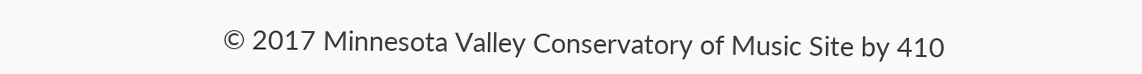© 2017 Minnesota Valley Conservatory of Music Site by 410